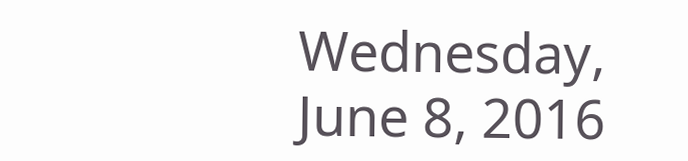Wednesday, June 8, 2016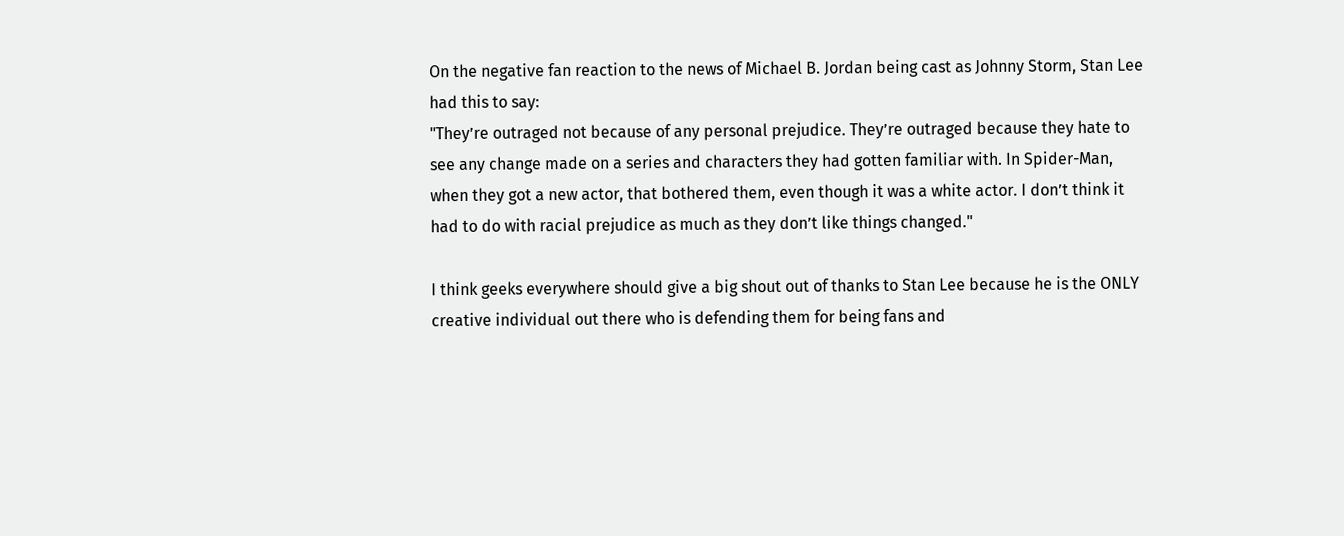On the negative fan reaction to the news of Michael B. Jordan being cast as Johnny Storm, Stan Lee had this to say:
"They’re outraged not because of any personal prejudice. They’re outraged because they hate to see any change made on a series and characters they had gotten familiar with. In Spider-Man, when they got a new actor, that bothered them, even though it was a white actor. I don’t think it had to do with racial prejudice as much as they don’t like things changed."

I think geeks everywhere should give a big shout out of thanks to Stan Lee because he is the ONLY creative individual out there who is defending them for being fans and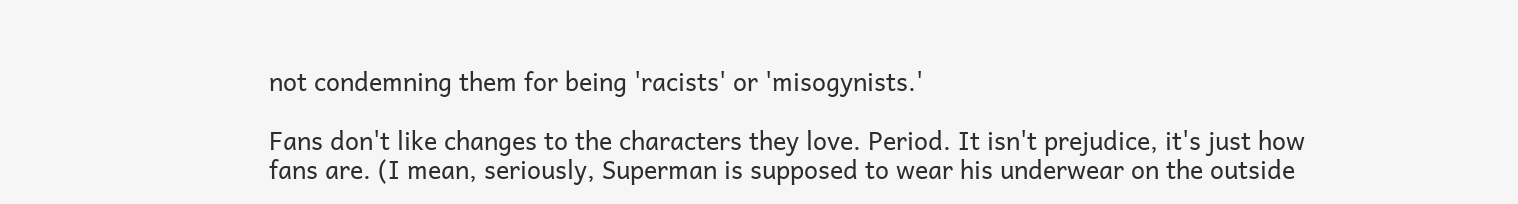not condemning them for being 'racists' or 'misogynists.'

Fans don't like changes to the characters they love. Period. It isn't prejudice, it's just how fans are. (I mean, seriously, Superman is supposed to wear his underwear on the outside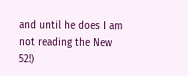and until he does I am not reading the New 52!)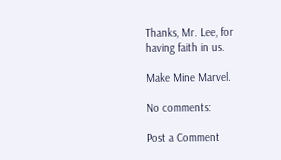Thanks, Mr. Lee, for having faith in us.

Make Mine Marvel.

No comments:

Post a Comment